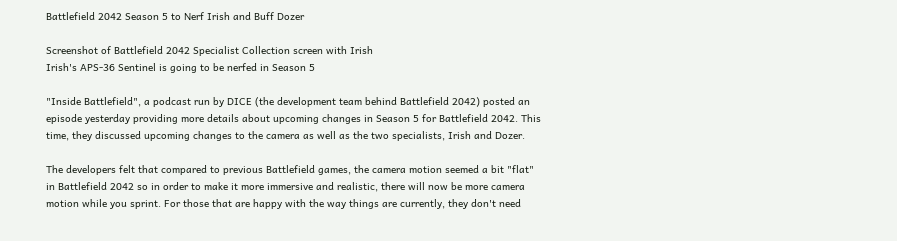Battlefield 2042 Season 5 to Nerf Irish and Buff Dozer

Screenshot of Battlefield 2042 Specialist Collection screen with Irish
Irish's APS-36 Sentinel is going to be nerfed in Season 5

"Inside Battlefield", a podcast run by DICE (the development team behind Battlefield 2042) posted an episode yesterday providing more details about upcoming changes in Season 5 for Battlefield 2042. This time, they discussed upcoming changes to the camera as well as the two specialists, Irish and Dozer.

The developers felt that compared to previous Battlefield games, the camera motion seemed a bit "flat" in Battlefield 2042 so in order to make it more immersive and realistic, there will now be more camera motion while you sprint. For those that are happy with the way things are currently, they don't need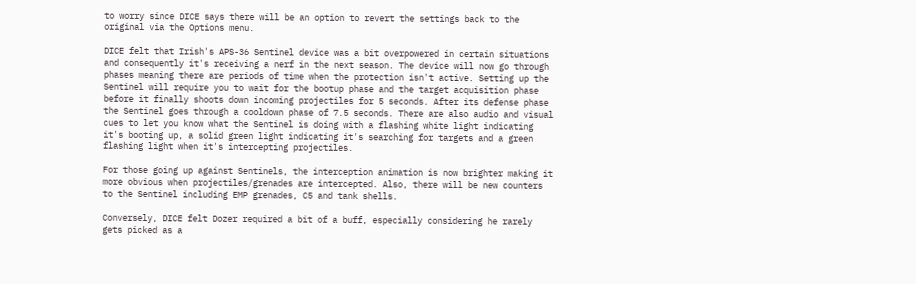to worry since DICE says there will be an option to revert the settings back to the original via the Options menu.

DICE felt that Irish's APS-36 Sentinel device was a bit overpowered in certain situations and consequently it's receiving a nerf in the next season. The device will now go through phases meaning there are periods of time when the protection isn't active. Setting up the Sentinel will require you to wait for the bootup phase and the target acquisition phase before it finally shoots down incoming projectiles for 5 seconds. After its defense phase the Sentinel goes through a cooldown phase of 7.5 seconds. There are also audio and visual cues to let you know what the Sentinel is doing with a flashing white light indicating it's booting up, a solid green light indicating it's searching for targets and a green flashing light when it's intercepting projectiles.

For those going up against Sentinels, the interception animation is now brighter making it more obvious when projectiles/grenades are intercepted. Also, there will be new counters to the Sentinel including EMP grenades, C5 and tank shells.

Conversely, DICE felt Dozer required a bit of a buff, especially considering he rarely gets picked as a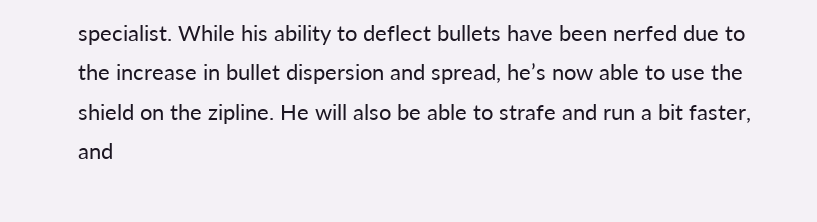specialist. While his ability to deflect bullets have been nerfed due to the increase in bullet dispersion and spread, he’s now able to use the shield on the zipline. He will also be able to strafe and run a bit faster, and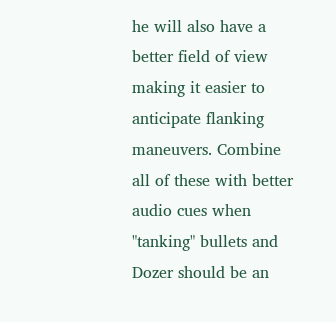he will also have a better field of view making it easier to anticipate flanking maneuvers. Combine all of these with better audio cues when "tanking" bullets and Dozer should be an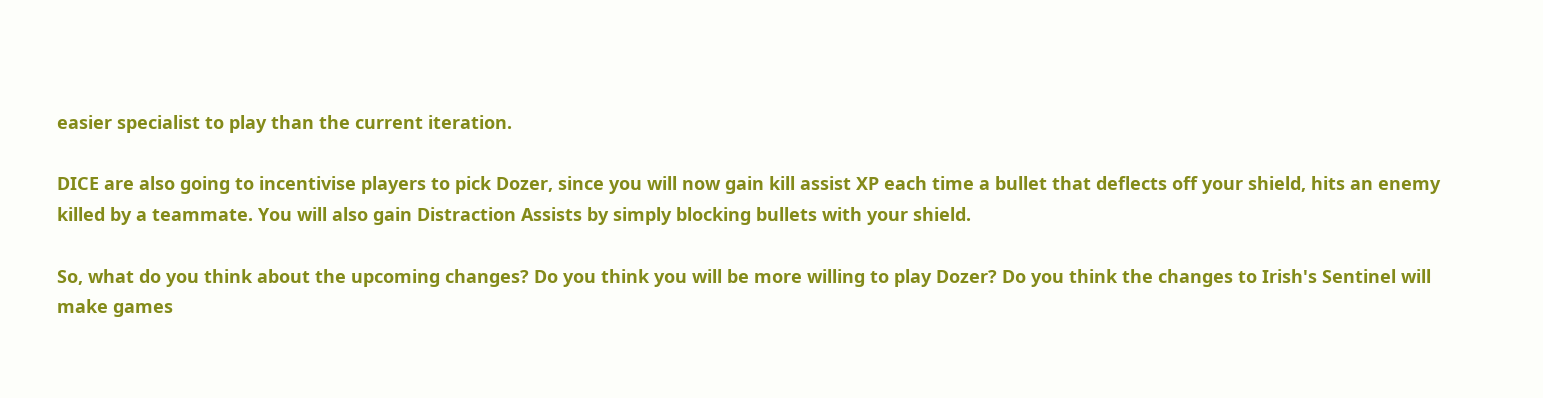easier specialist to play than the current iteration.

DICE are also going to incentivise players to pick Dozer, since you will now gain kill assist XP each time a bullet that deflects off your shield, hits an enemy killed by a teammate. You will also gain Distraction Assists by simply blocking bullets with your shield.

So, what do you think about the upcoming changes? Do you think you will be more willing to play Dozer? Do you think the changes to Irish's Sentinel will make games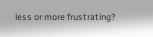less or more frustrating?